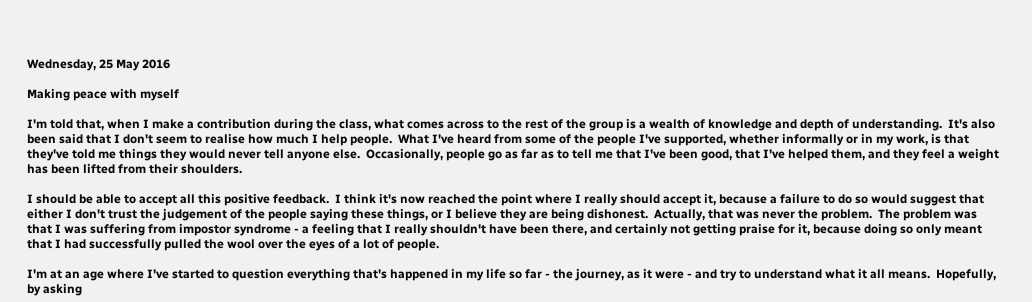Wednesday, 25 May 2016

Making peace with myself

I'm told that, when I make a contribution during the class, what comes across to the rest of the group is a wealth of knowledge and depth of understanding.  It's also been said that I don't seem to realise how much I help people.  What I've heard from some of the people I've supported, whether informally or in my work, is that they've told me things they would never tell anyone else.  Occasionally, people go as far as to tell me that I've been good, that I've helped them, and they feel a weight has been lifted from their shoulders.

I should be able to accept all this positive feedback.  I think it's now reached the point where I really should accept it, because a failure to do so would suggest that either I don't trust the judgement of the people saying these things, or I believe they are being dishonest.  Actually, that was never the problem.  The problem was that I was suffering from impostor syndrome - a feeling that I really shouldn't have been there, and certainly not getting praise for it, because doing so only meant that I had successfully pulled the wool over the eyes of a lot of people.

I'm at an age where I've started to question everything that's happened in my life so far - the journey, as it were - and try to understand what it all means.  Hopefully, by asking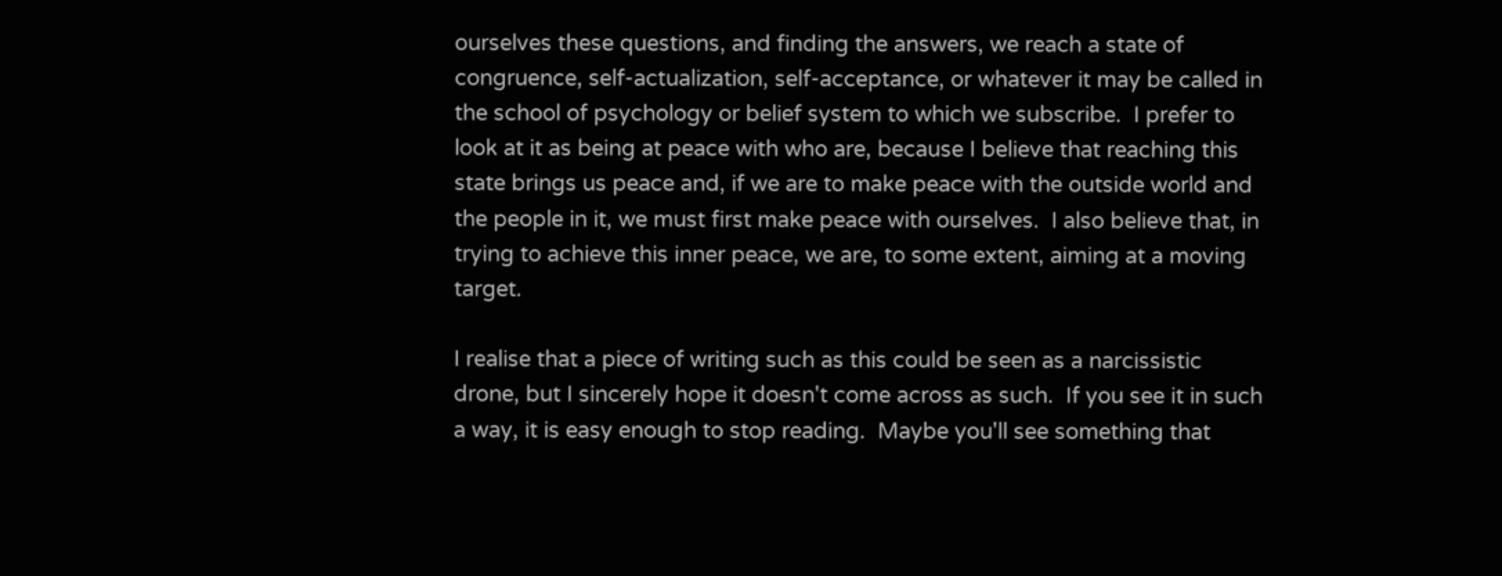ourselves these questions, and finding the answers, we reach a state of congruence, self-actualization, self-acceptance, or whatever it may be called in the school of psychology or belief system to which we subscribe.  I prefer to look at it as being at peace with who are, because I believe that reaching this state brings us peace and, if we are to make peace with the outside world and the people in it, we must first make peace with ourselves.  I also believe that, in trying to achieve this inner peace, we are, to some extent, aiming at a moving target.

I realise that a piece of writing such as this could be seen as a narcissistic drone, but I sincerely hope it doesn't come across as such.  If you see it in such a way, it is easy enough to stop reading.  Maybe you'll see something that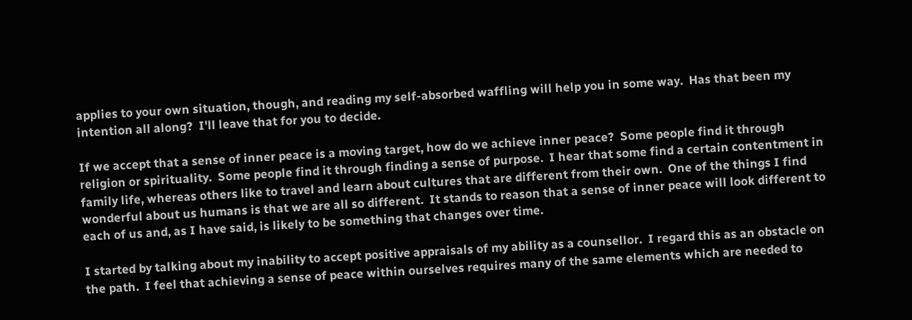applies to your own situation, though, and reading my self-absorbed waffling will help you in some way.  Has that been my intention all along?  I'll leave that for you to decide.

If we accept that a sense of inner peace is a moving target, how do we achieve inner peace?  Some people find it through religion or spirituality.  Some people find it through finding a sense of purpose.  I hear that some find a certain contentment in family life, whereas others like to travel and learn about cultures that are different from their own.  One of the things I find wonderful about us humans is that we are all so different.  It stands to reason that a sense of inner peace will look different to each of us and, as I have said, is likely to be something that changes over time.

I started by talking about my inability to accept positive appraisals of my ability as a counsellor.  I regard this as an obstacle on the path.  I feel that achieving a sense of peace within ourselves requires many of the same elements which are needed to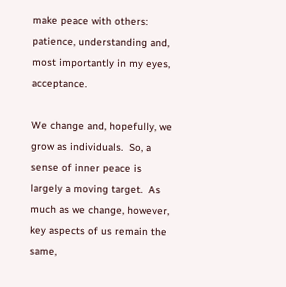make peace with others: patience, understanding and, most importantly in my eyes, acceptance.

We change and, hopefully, we grow as individuals.  So, a sense of inner peace is largely a moving target.  As much as we change, however, key aspects of us remain the same,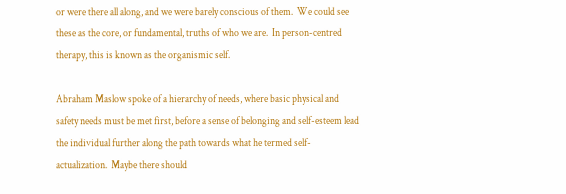or were there all along, and we were barely conscious of them.  We could see these as the core, or fundamental, truths of who we are.  In person-centred therapy, this is known as the organismic self.

Abraham Maslow spoke of a hierarchy of needs, where basic physical and safety needs must be met first, before a sense of belonging and self-esteem lead the individual further along the path towards what he termed self-actualization.  Maybe there should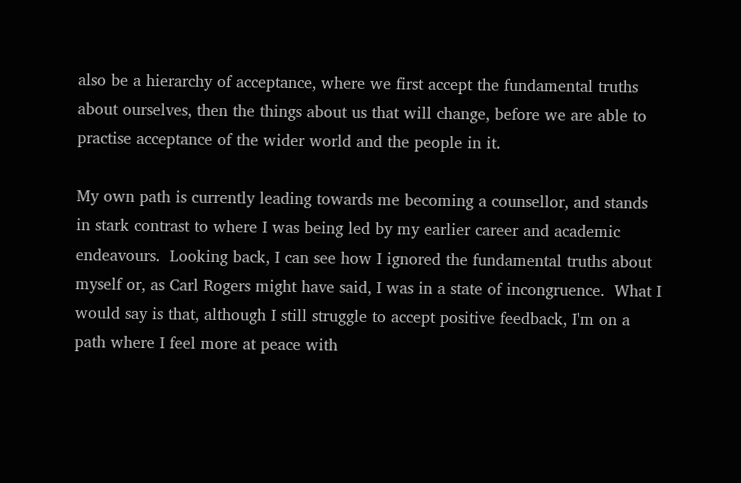also be a hierarchy of acceptance, where we first accept the fundamental truths about ourselves, then the things about us that will change, before we are able to practise acceptance of the wider world and the people in it.

My own path is currently leading towards me becoming a counsellor, and stands in stark contrast to where I was being led by my earlier career and academic endeavours.  Looking back, I can see how I ignored the fundamental truths about myself or, as Carl Rogers might have said, I was in a state of incongruence.  What I would say is that, although I still struggle to accept positive feedback, I'm on a path where I feel more at peace with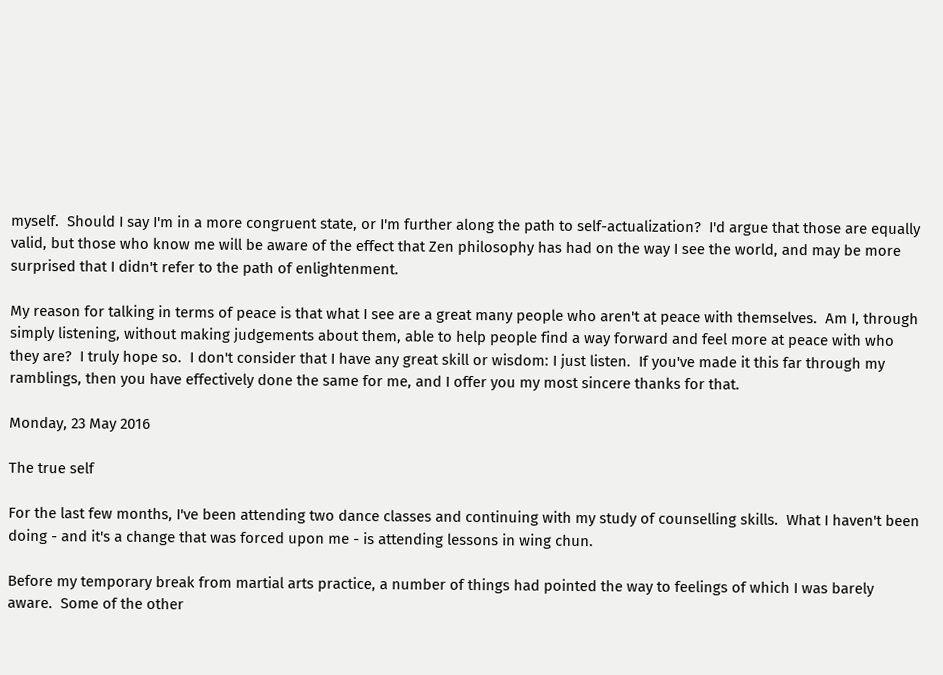myself.  Should I say I'm in a more congruent state, or I'm further along the path to self-actualization?  I'd argue that those are equally valid, but those who know me will be aware of the effect that Zen philosophy has had on the way I see the world, and may be more surprised that I didn't refer to the path of enlightenment.

My reason for talking in terms of peace is that what I see are a great many people who aren't at peace with themselves.  Am I, through simply listening, without making judgements about them, able to help people find a way forward and feel more at peace with who they are?  I truly hope so.  I don't consider that I have any great skill or wisdom: I just listen.  If you've made it this far through my ramblings, then you have effectively done the same for me, and I offer you my most sincere thanks for that.

Monday, 23 May 2016

The true self

For the last few months, I've been attending two dance classes and continuing with my study of counselling skills.  What I haven't been doing - and it's a change that was forced upon me - is attending lessons in wing chun.

Before my temporary break from martial arts practice, a number of things had pointed the way to feelings of which I was barely aware.  Some of the other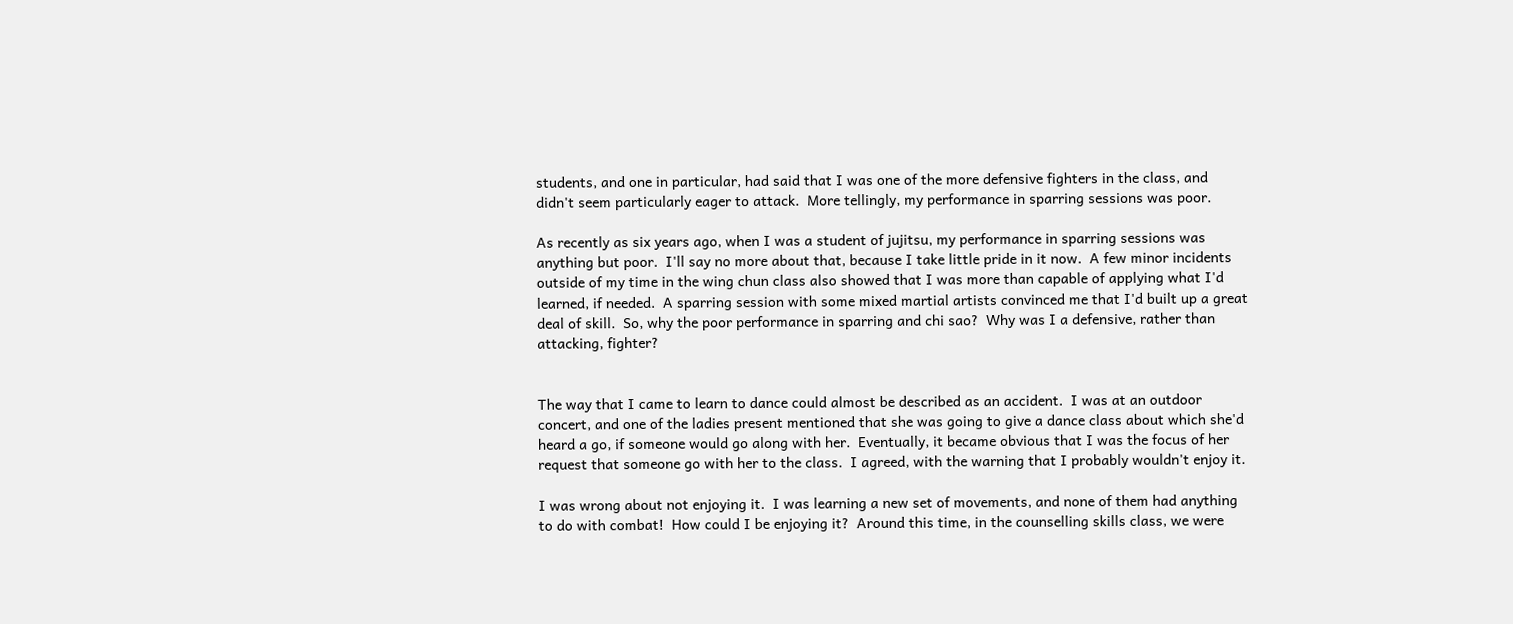students, and one in particular, had said that I was one of the more defensive fighters in the class, and didn't seem particularly eager to attack.  More tellingly, my performance in sparring sessions was poor.

As recently as six years ago, when I was a student of jujitsu, my performance in sparring sessions was anything but poor.  I'll say no more about that, because I take little pride in it now.  A few minor incidents outside of my time in the wing chun class also showed that I was more than capable of applying what I'd learned, if needed.  A sparring session with some mixed martial artists convinced me that I'd built up a great deal of skill.  So, why the poor performance in sparring and chi sao?  Why was I a defensive, rather than attacking, fighter?


The way that I came to learn to dance could almost be described as an accident.  I was at an outdoor concert, and one of the ladies present mentioned that she was going to give a dance class about which she'd heard a go, if someone would go along with her.  Eventually, it became obvious that I was the focus of her request that someone go with her to the class.  I agreed, with the warning that I probably wouldn't enjoy it.

I was wrong about not enjoying it.  I was learning a new set of movements, and none of them had anything to do with combat!  How could I be enjoying it?  Around this time, in the counselling skills class, we were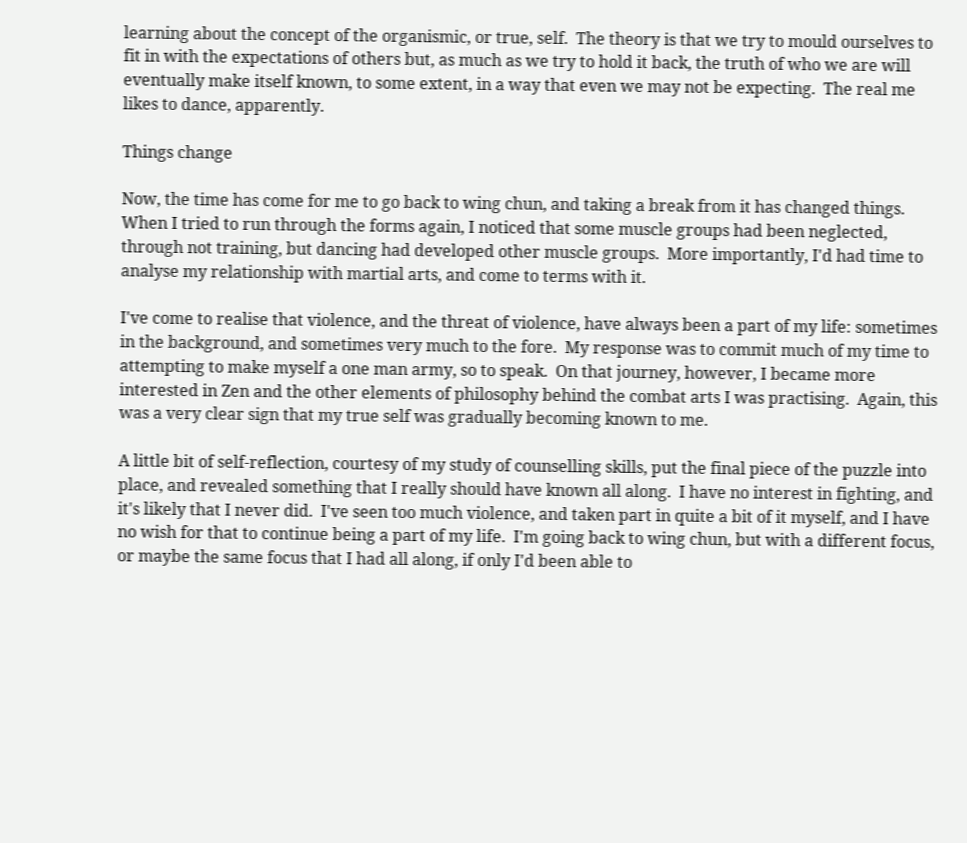learning about the concept of the organismic, or true, self.  The theory is that we try to mould ourselves to fit in with the expectations of others but, as much as we try to hold it back, the truth of who we are will eventually make itself known, to some extent, in a way that even we may not be expecting.  The real me likes to dance, apparently.

Things change

Now, the time has come for me to go back to wing chun, and taking a break from it has changed things.  When I tried to run through the forms again, I noticed that some muscle groups had been neglected, through not training, but dancing had developed other muscle groups.  More importantly, I'd had time to analyse my relationship with martial arts, and come to terms with it.

I've come to realise that violence, and the threat of violence, have always been a part of my life: sometimes in the background, and sometimes very much to the fore.  My response was to commit much of my time to attempting to make myself a one man army, so to speak.  On that journey, however, I became more interested in Zen and the other elements of philosophy behind the combat arts I was practising.  Again, this was a very clear sign that my true self was gradually becoming known to me.

A little bit of self-reflection, courtesy of my study of counselling skills, put the final piece of the puzzle into place, and revealed something that I really should have known all along.  I have no interest in fighting, and it's likely that I never did.  I've seen too much violence, and taken part in quite a bit of it myself, and I have no wish for that to continue being a part of my life.  I'm going back to wing chun, but with a different focus, or maybe the same focus that I had all along, if only I'd been able to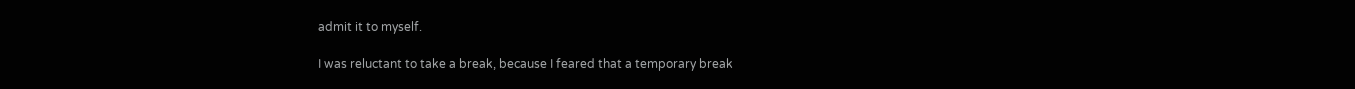admit it to myself.

I was reluctant to take a break, because I feared that a temporary break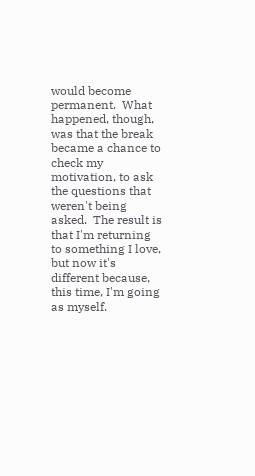would become permanent.  What happened, though, was that the break became a chance to check my motivation, to ask the questions that weren't being asked.  The result is that I'm returning to something I love, but now it's different because, this time, I'm going as myself.